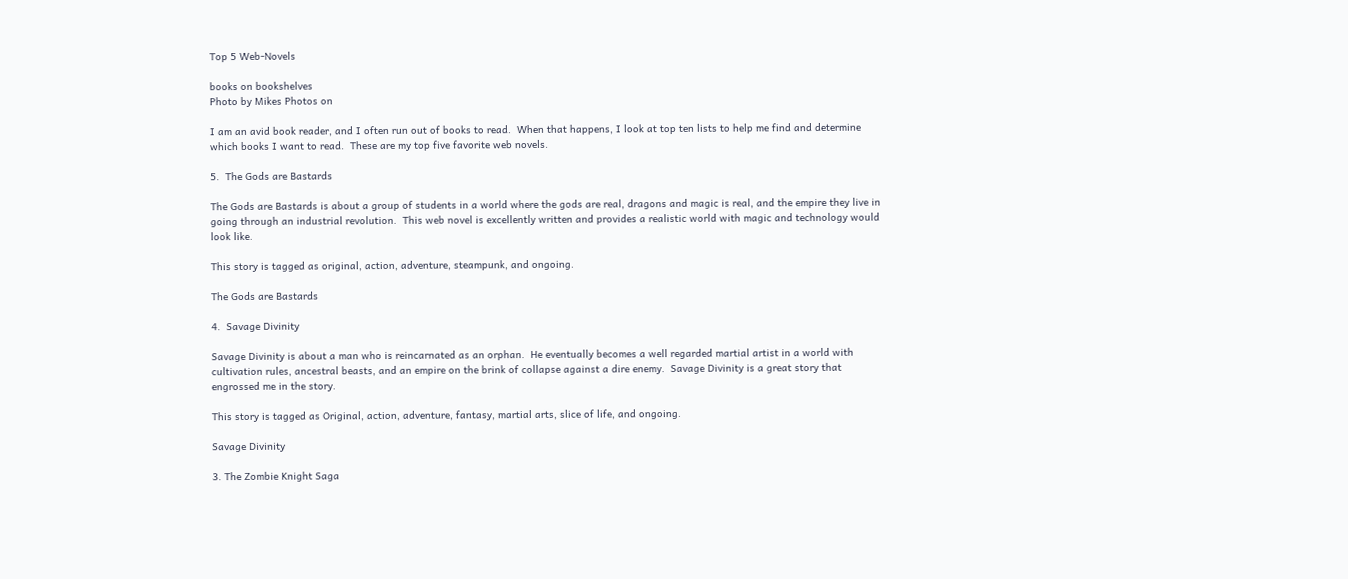Top 5 Web-Novels

books on bookshelves
Photo by Mikes Photos on

I am an avid book reader, and I often run out of books to read.  When that happens, I look at top ten lists to help me find and determine which books I want to read.  These are my top five favorite web novels.

5.  The Gods are Bastards

The Gods are Bastards is about a group of students in a world where the gods are real, dragons and magic is real, and the empire they live in going through an industrial revolution.  This web novel is excellently written and provides a realistic world with magic and technology would look like.

This story is tagged as original, action, adventure, steampunk, and ongoing.

The Gods are Bastards

4.  Savage Divinity

Savage Divinity is about a man who is reincarnated as an orphan.  He eventually becomes a well regarded martial artist in a world with cultivation rules, ancestral beasts, and an empire on the brink of collapse against a dire enemy.  Savage Divinity is a great story that engrossed me in the story.

This story is tagged as Original, action, adventure, fantasy, martial arts, slice of life, and ongoing.

Savage Divinity

3. The Zombie Knight Saga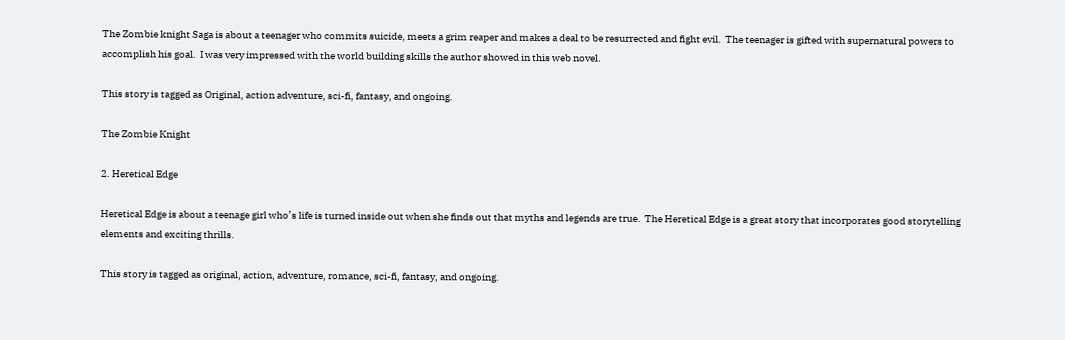The Zombie knight Saga is about a teenager who commits suicide, meets a grim reaper and makes a deal to be resurrected and fight evil.  The teenager is gifted with supernatural powers to accomplish his goal.  I was very impressed with the world building skills the author showed in this web novel.

This story is tagged as Original, action adventure, sci-fi, fantasy, and ongoing.

The Zombie Knight

2. Heretical Edge

Heretical Edge is about a teenage girl who’s life is turned inside out when she finds out that myths and legends are true.  The Heretical Edge is a great story that incorporates good storytelling elements and exciting thrills.

This story is tagged as original, action, adventure, romance, sci-fi, fantasy, and ongoing.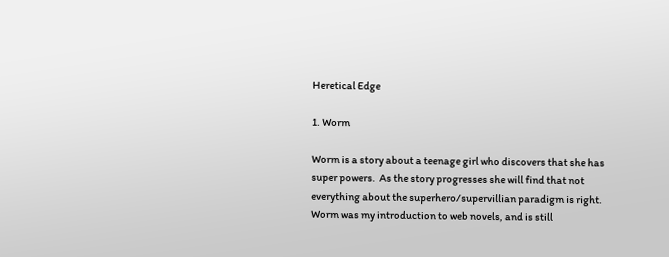Heretical Edge

1. Worm

Worm is a story about a teenage girl who discovers that she has super powers.  As the story progresses she will find that not everything about the superhero/supervillian paradigm is right.  Worm was my introduction to web novels, and is still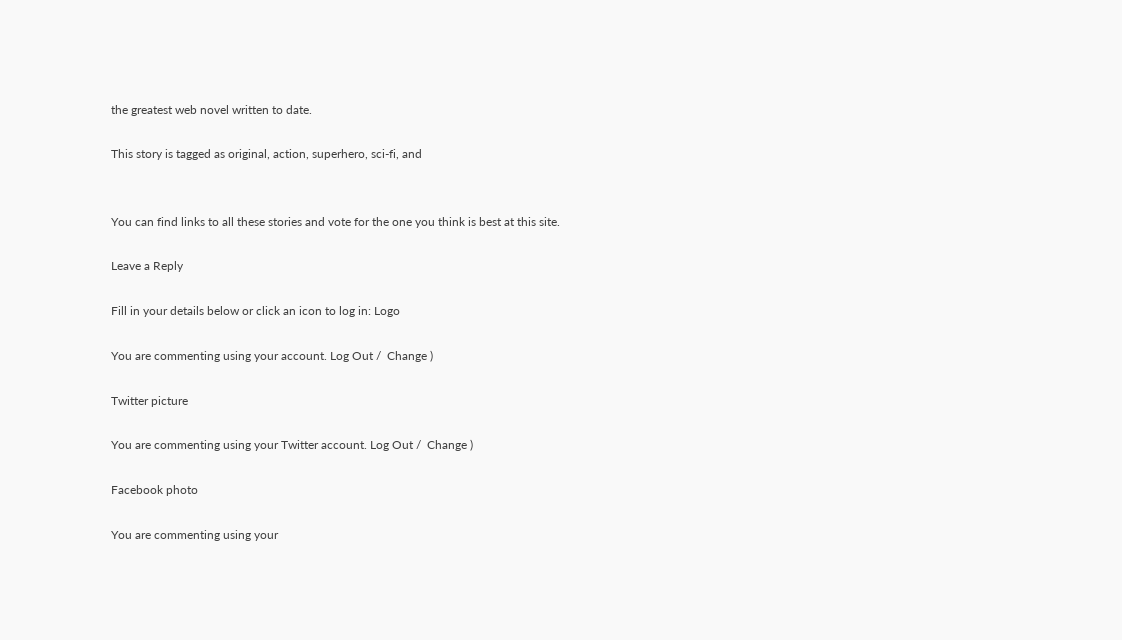the greatest web novel written to date.

This story is tagged as original, action, superhero, sci-fi, and


You can find links to all these stories and vote for the one you think is best at this site.

Leave a Reply

Fill in your details below or click an icon to log in: Logo

You are commenting using your account. Log Out /  Change )

Twitter picture

You are commenting using your Twitter account. Log Out /  Change )

Facebook photo

You are commenting using your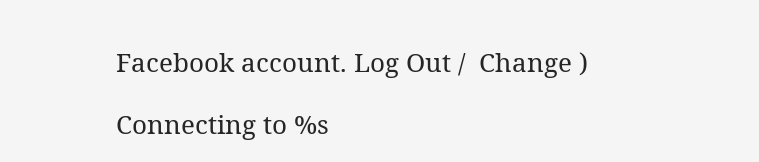Facebook account. Log Out /  Change )

Connecting to %s